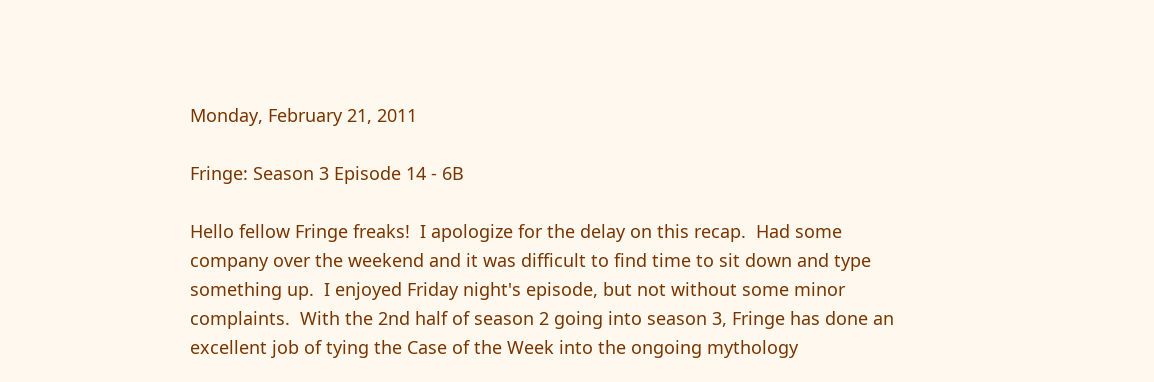Monday, February 21, 2011

Fringe: Season 3 Episode 14 - 6B

Hello fellow Fringe freaks!  I apologize for the delay on this recap.  Had some company over the weekend and it was difficult to find time to sit down and type something up.  I enjoyed Friday night's episode, but not without some minor complaints.  With the 2nd half of season 2 going into season 3, Fringe has done an excellent job of tying the Case of the Week into the ongoing mythology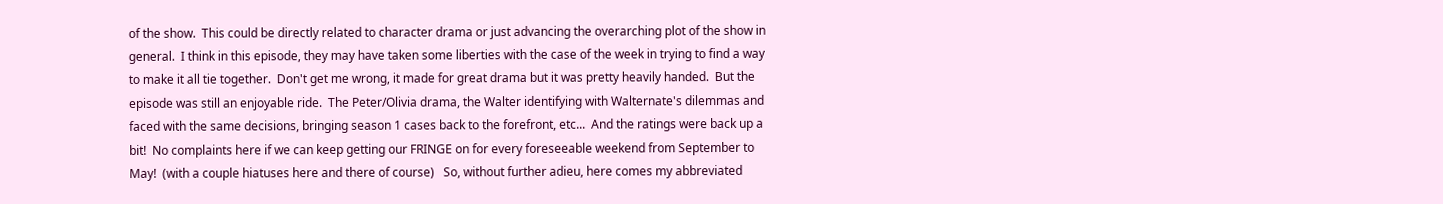of the show.  This could be directly related to character drama or just advancing the overarching plot of the show in general.  I think in this episode, they may have taken some liberties with the case of the week in trying to find a way to make it all tie together.  Don't get me wrong, it made for great drama but it was pretty heavily handed.  But the episode was still an enjoyable ride.  The Peter/Olivia drama, the Walter identifying with Walternate's dilemmas and faced with the same decisions, bringing season 1 cases back to the forefront, etc...  And the ratings were back up a bit!  No complaints here if we can keep getting our FRINGE on for every foreseeable weekend from September to May!  (with a couple hiatuses here and there of course)   So, without further adieu, here comes my abbreviated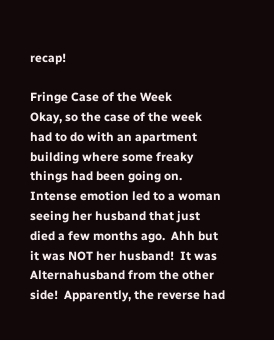recap!

Fringe Case of the Week
Okay, so the case of the week had to do with an apartment building where some freaky things had been going on.  Intense emotion led to a woman seeing her husband that just died a few months ago.  Ahh but it was NOT her husband!  It was Alternahusband from the other side!  Apparently, the reverse had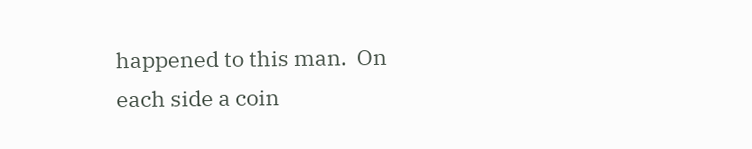happened to this man.  On each side a coin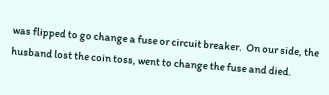was flipped to go change a fuse or circuit breaker.  On our side, the husband lost the coin toss, went to change the fuse and died.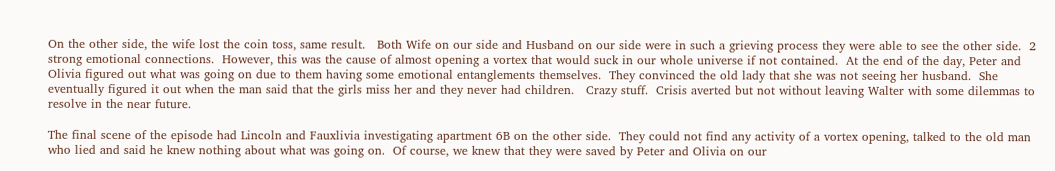On the other side, the wife lost the coin toss, same result.   Both Wife on our side and Husband on our side were in such a grieving process they were able to see the other side.  2 strong emotional connections.  However, this was the cause of almost opening a vortex that would suck in our whole universe if not contained.  At the end of the day, Peter and Olivia figured out what was going on due to them having some emotional entanglements themselves.  They convinced the old lady that she was not seeing her husband.  She eventually figured it out when the man said that the girls miss her and they never had children.   Crazy stuff.  Crisis averted but not without leaving Walter with some dilemmas to resolve in the near future.

The final scene of the episode had Lincoln and Fauxlivia investigating apartment 6B on the other side.  They could not find any activity of a vortex opening, talked to the old man who lied and said he knew nothing about what was going on.  Of course, we knew that they were saved by Peter and Olivia on our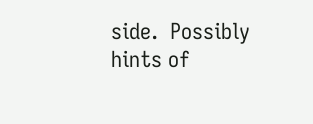side.  Possibly hints of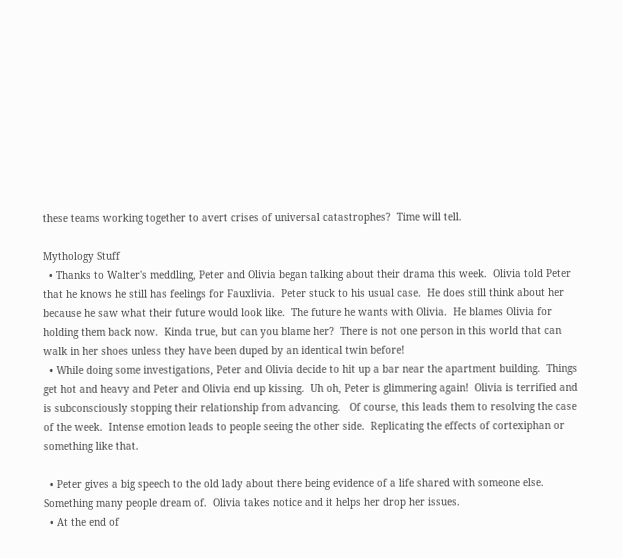these teams working together to avert crises of universal catastrophes?  Time will tell.

Mythology Stuff
  • Thanks to Walter's meddling, Peter and Olivia began talking about their drama this week.  Olivia told Peter that he knows he still has feelings for Fauxlivia.  Peter stuck to his usual case.  He does still think about her because he saw what their future would look like.  The future he wants with Olivia.  He blames Olivia for holding them back now.  Kinda true, but can you blame her?  There is not one person in this world that can walk in her shoes unless they have been duped by an identical twin before!
  • While doing some investigations, Peter and Olivia decide to hit up a bar near the apartment building.  Things get hot and heavy and Peter and Olivia end up kissing.  Uh oh, Peter is glimmering again!  Olivia is terrified and is subconsciously stopping their relationship from advancing.   Of course, this leads them to resolving the case of the week.  Intense emotion leads to people seeing the other side.  Replicating the effects of cortexiphan or something like that.

  • Peter gives a big speech to the old lady about there being evidence of a life shared with someone else.  Something many people dream of.  Olivia takes notice and it helps her drop her issues.
  • At the end of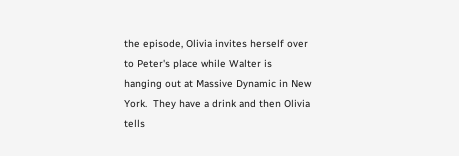the episode, Olivia invites herself over to Peter's place while Walter is hanging out at Massive Dynamic in New York.  They have a drink and then Olivia tells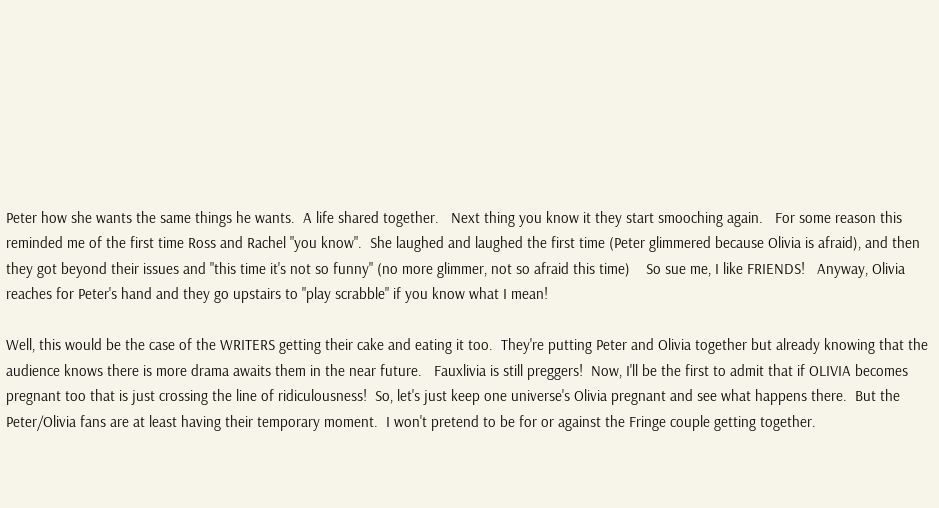Peter how she wants the same things he wants.  A life shared together.   Next thing you know it they start smooching again.   For some reason this reminded me of the first time Ross and Rachel "you know".  She laughed and laughed the first time (Peter glimmered because Olivia is afraid), and then they got beyond their issues and "this time it's not so funny" (no more glimmer, not so afraid this time)    So sue me, I like FRIENDS!   Anyway, Olivia reaches for Peter's hand and they go upstairs to "play scrabble" if you know what I mean!

Well, this would be the case of the WRITERS getting their cake and eating it too.  They're putting Peter and Olivia together but already knowing that the audience knows there is more drama awaits them in the near future.   Fauxlivia is still preggers!  Now, I'll be the first to admit that if OLIVIA becomes pregnant too that is just crossing the line of ridiculousness!  So, let's just keep one universe's Olivia pregnant and see what happens there.  But the Peter/Olivia fans are at least having their temporary moment.  I won't pretend to be for or against the Fringe couple getting together.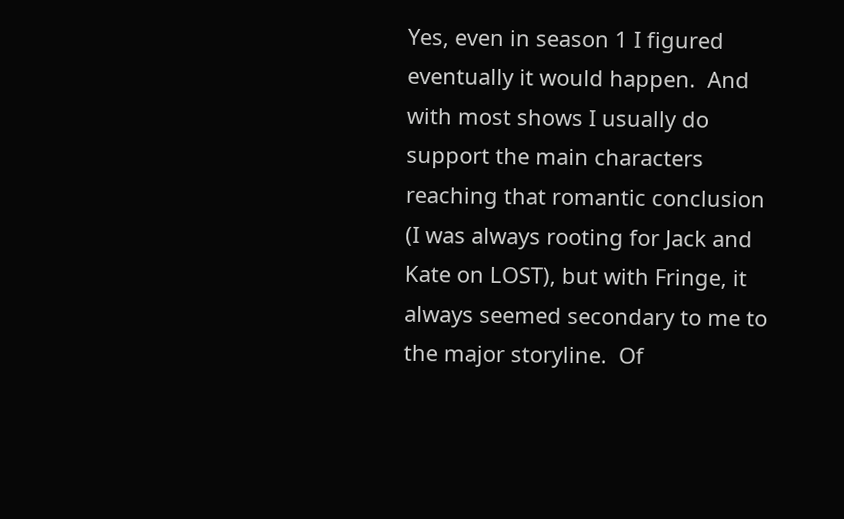Yes, even in season 1 I figured eventually it would happen.  And with most shows I usually do support the main characters reaching that romantic conclusion (I was always rooting for Jack and Kate on LOST), but with Fringe, it always seemed secondary to me to the major storyline.  Of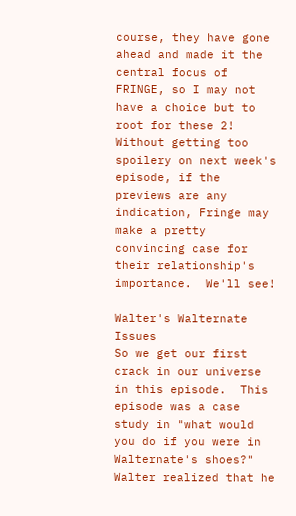course, they have gone ahead and made it the central focus of FRINGE, so I may not have a choice but to root for these 2!   Without getting too spoilery on next week's episode, if the previews are any indication, Fringe may make a pretty convincing case for their relationship's importance.  We'll see!

Walter's Walternate Issues
So we get our first crack in our universe in this episode.  This episode was a case study in "what would you do if you were in Walternate's shoes?"  Walter realized that he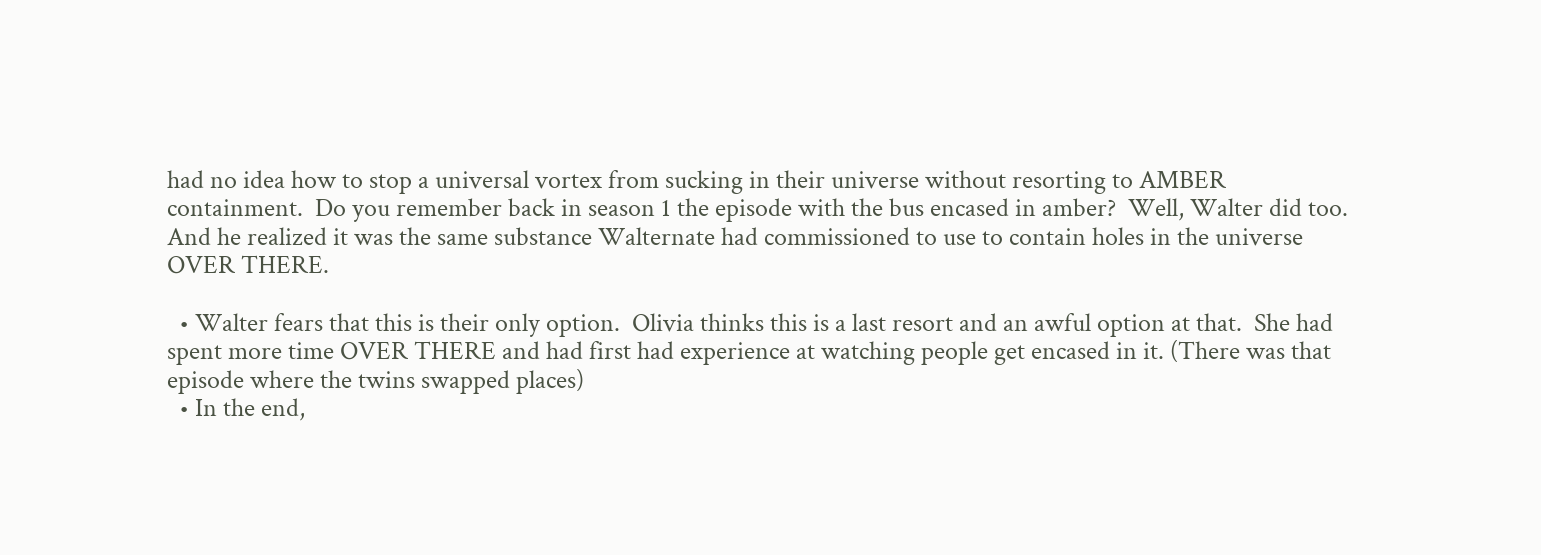had no idea how to stop a universal vortex from sucking in their universe without resorting to AMBER containment.  Do you remember back in season 1 the episode with the bus encased in amber?  Well, Walter did too.  And he realized it was the same substance Walternate had commissioned to use to contain holes in the universe OVER THERE.

  • Walter fears that this is their only option.  Olivia thinks this is a last resort and an awful option at that.  She had spent more time OVER THERE and had first had experience at watching people get encased in it. (There was that episode where the twins swapped places)
  • In the end,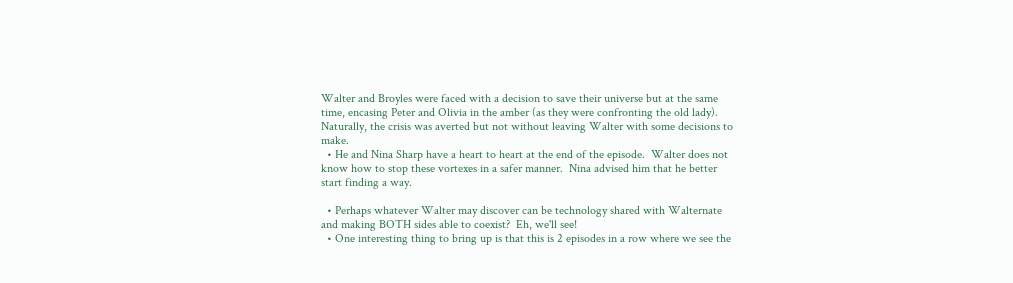Walter and Broyles were faced with a decision to save their universe but at the same time, encasing Peter and Olivia in the amber (as they were confronting the old lady).  Naturally, the crisis was averted but not without leaving Walter with some decisions to make.
  • He and Nina Sharp have a heart to heart at the end of the episode.  Walter does not know how to stop these vortexes in a safer manner.  Nina advised him that he better start finding a way.

  • Perhaps whatever Walter may discover can be technology shared with Walternate and making BOTH sides able to coexist?  Eh, we'll see!
  • One interesting thing to bring up is that this is 2 episodes in a row where we see the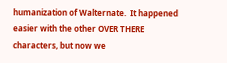humanization of Walternate.  It happened easier with the other OVER THERE characters, but now we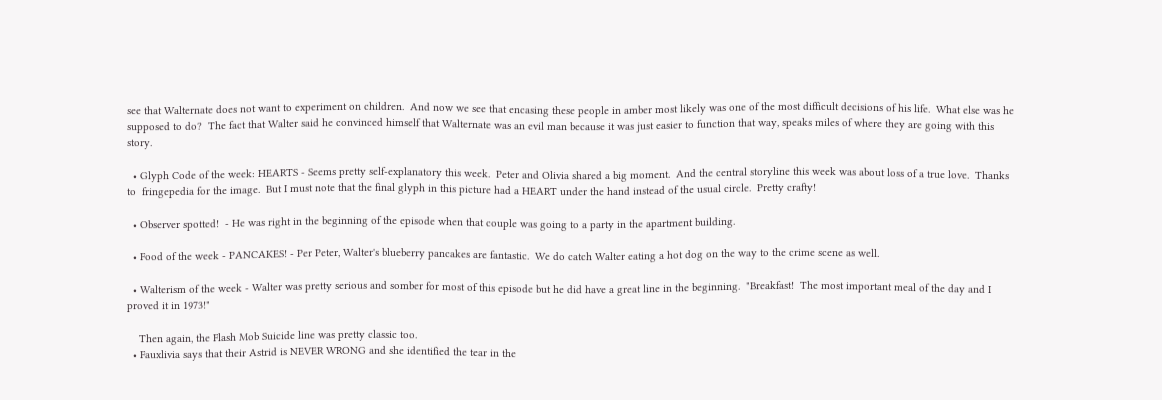see that Walternate does not want to experiment on children.  And now we see that encasing these people in amber most likely was one of the most difficult decisions of his life.  What else was he supposed to do?  The fact that Walter said he convinced himself that Walternate was an evil man because it was just easier to function that way, speaks miles of where they are going with this story.

  • Glyph Code of the week: HEARTS - Seems pretty self-explanatory this week.  Peter and Olivia shared a big moment.  And the central storyline this week was about loss of a true love.  Thanks to  fringepedia for the image.  But I must note that the final glyph in this picture had a HEART under the hand instead of the usual circle.  Pretty crafty!

  • Observer spotted!  - He was right in the beginning of the episode when that couple was going to a party in the apartment building.

  • Food of the week - PANCAKES! - Per Peter, Walter's blueberry pancakes are fantastic.  We do catch Walter eating a hot dog on the way to the crime scene as well.

  • Walterism of the week - Walter was pretty serious and somber for most of this episode but he did have a great line in the beginning.  "Breakfast!  The most important meal of the day and I proved it in 1973!"

    Then again, the Flash Mob Suicide line was pretty classic too.
  • Fauxlivia says that their Astrid is NEVER WRONG and she identified the tear in the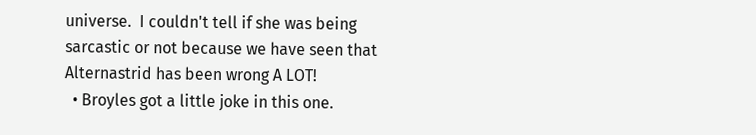universe.  I couldn't tell if she was being sarcastic or not because we have seen that Alternastrid has been wrong A LOT!
  • Broyles got a little joke in this one.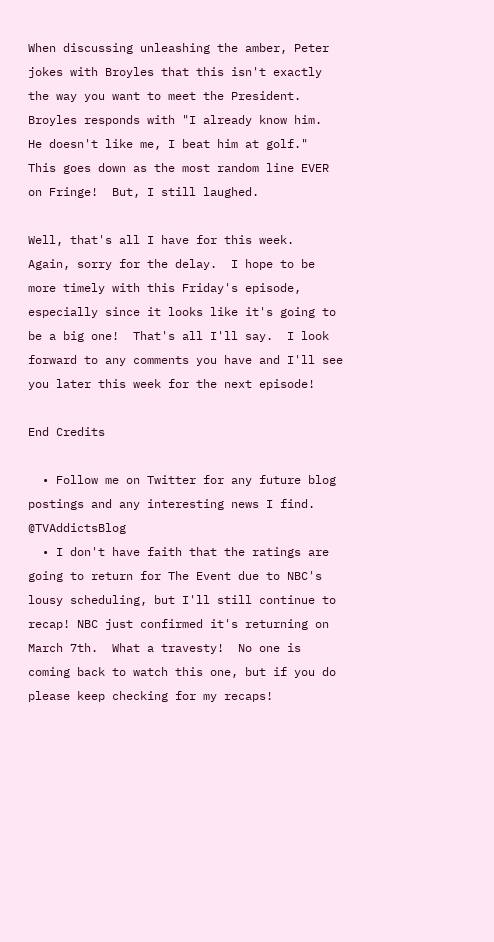When discussing unleashing the amber, Peter jokes with Broyles that this isn't exactly the way you want to meet the President.  Broyles responds with "I already know him.  He doesn't like me, I beat him at golf."   This goes down as the most random line EVER on Fringe!  But, I still laughed.

Well, that's all I have for this week.  Again, sorry for the delay.  I hope to be more timely with this Friday's episode, especially since it looks like it's going to be a big one!  That's all I'll say.  I look forward to any comments you have and I'll see you later this week for the next episode!

End Credits

  • Follow me on Twitter for any future blog postings and any interesting news I find. @TVAddictsBlog
  • I don't have faith that the ratings are going to return for The Event due to NBC's lousy scheduling, but I'll still continue to recap! NBC just confirmed it's returning on March 7th.  What a travesty!  No one is coming back to watch this one, but if you do please keep checking for my recaps!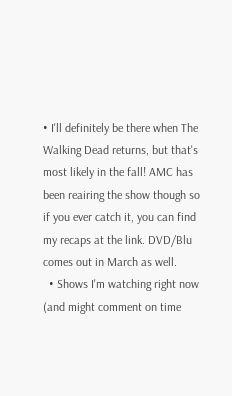• I'll definitely be there when The Walking Dead returns, but that's most likely in the fall! AMC has been reairing the show though so if you ever catch it, you can find my recaps at the link. DVD/Blu comes out in March as well.
  • Shows I'm watching right now (and might comment on time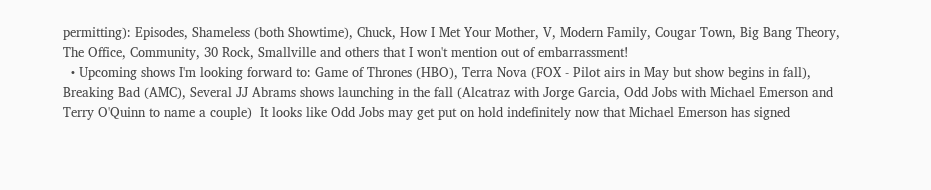permitting): Episodes, Shameless (both Showtime), Chuck, How I Met Your Mother, V, Modern Family, Cougar Town, Big Bang Theory, The Office, Community, 30 Rock, Smallville and others that I won't mention out of embarrassment!
  • Upcoming shows I'm looking forward to: Game of Thrones (HBO), Terra Nova (FOX - Pilot airs in May but show begins in fall), Breaking Bad (AMC), Several JJ Abrams shows launching in the fall (Alcatraz with Jorge Garcia, Odd Jobs with Michael Emerson and Terry O'Quinn to name a couple)  It looks like Odd Jobs may get put on hold indefinitely now that Michael Emerson has signed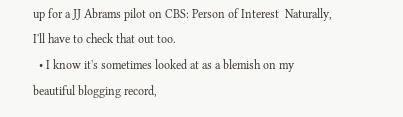up for a JJ Abrams pilot on CBS: Person of Interest  Naturally, I'll have to check that out too.
  • I know it's sometimes looked at as a blemish on my beautiful blogging record,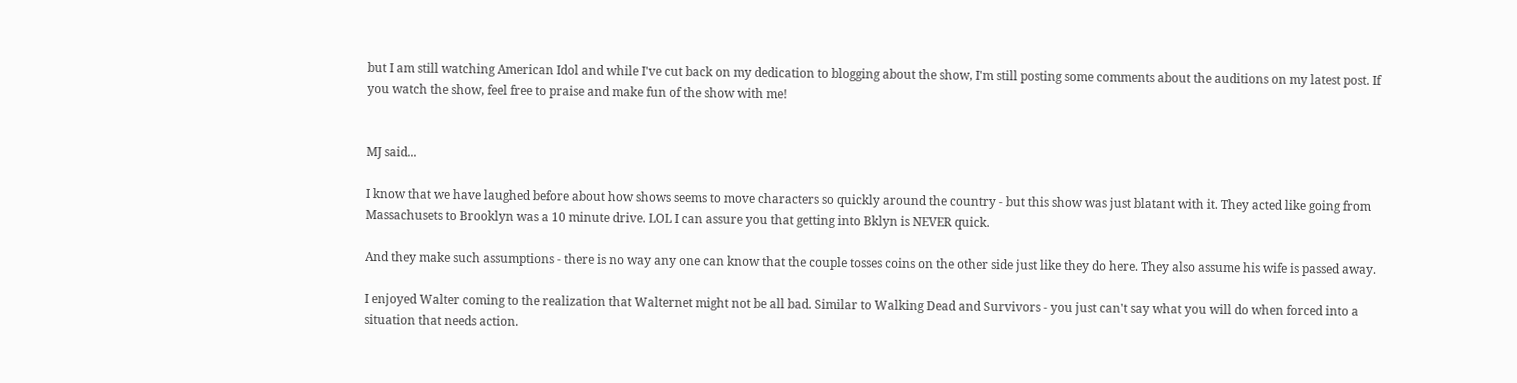but I am still watching American Idol and while I've cut back on my dedication to blogging about the show, I'm still posting some comments about the auditions on my latest post. If you watch the show, feel free to praise and make fun of the show with me!


MJ said...

I know that we have laughed before about how shows seems to move characters so quickly around the country - but this show was just blatant with it. They acted like going from Massachusets to Brooklyn was a 10 minute drive. LOL I can assure you that getting into Bklyn is NEVER quick.

And they make such assumptions - there is no way any one can know that the couple tosses coins on the other side just like they do here. They also assume his wife is passed away.

I enjoyed Walter coming to the realization that Walternet might not be all bad. Similar to Walking Dead and Survivors - you just can't say what you will do when forced into a situation that needs action.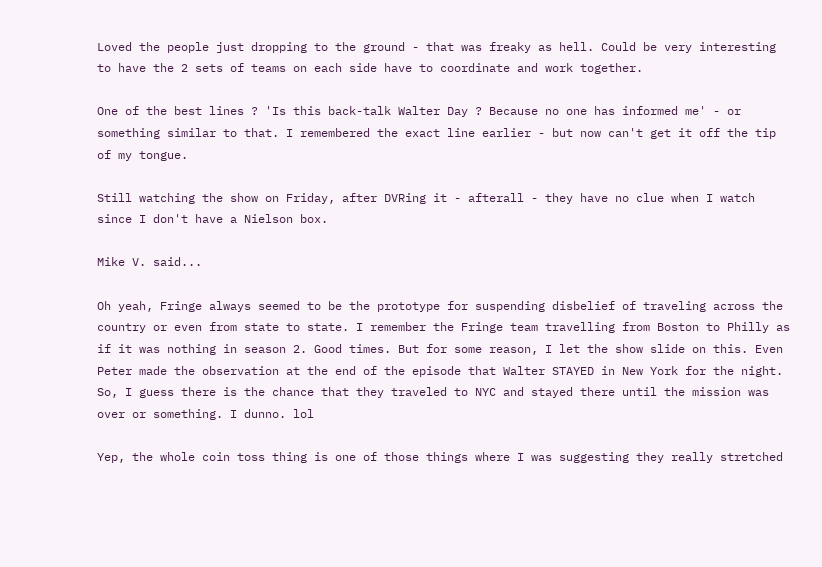Loved the people just dropping to the ground - that was freaky as hell. Could be very interesting to have the 2 sets of teams on each side have to coordinate and work together.

One of the best lines ? 'Is this back-talk Walter Day ? Because no one has informed me' - or something similar to that. I remembered the exact line earlier - but now can't get it off the tip of my tongue.

Still watching the show on Friday, after DVRing it - afterall - they have no clue when I watch since I don't have a Nielson box.

Mike V. said...

Oh yeah, Fringe always seemed to be the prototype for suspending disbelief of traveling across the country or even from state to state. I remember the Fringe team travelling from Boston to Philly as if it was nothing in season 2. Good times. But for some reason, I let the show slide on this. Even Peter made the observation at the end of the episode that Walter STAYED in New York for the night. So, I guess there is the chance that they traveled to NYC and stayed there until the mission was over or something. I dunno. lol

Yep, the whole coin toss thing is one of those things where I was suggesting they really stretched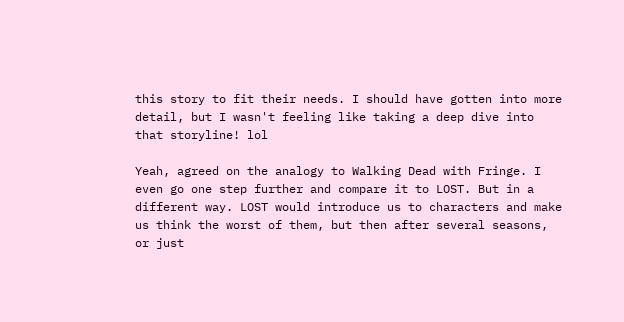this story to fit their needs. I should have gotten into more detail, but I wasn't feeling like taking a deep dive into that storyline! lol

Yeah, agreed on the analogy to Walking Dead with Fringe. I even go one step further and compare it to LOST. But in a different way. LOST would introduce us to characters and make us think the worst of them, but then after several seasons, or just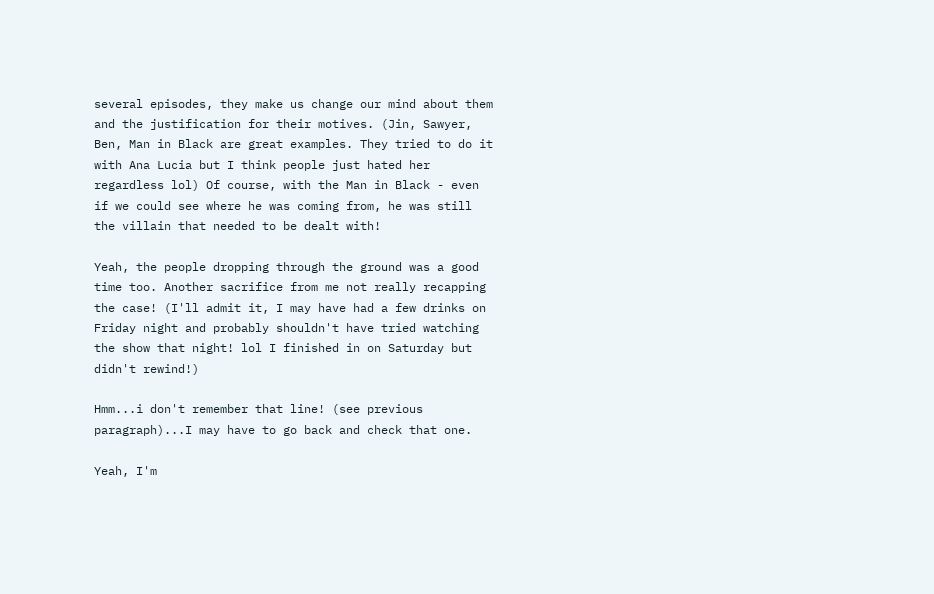several episodes, they make us change our mind about them and the justification for their motives. (Jin, Sawyer, Ben, Man in Black are great examples. They tried to do it with Ana Lucia but I think people just hated her regardless lol) Of course, with the Man in Black - even if we could see where he was coming from, he was still the villain that needed to be dealt with!

Yeah, the people dropping through the ground was a good time too. Another sacrifice from me not really recapping the case! (I'll admit it, I may have had a few drinks on Friday night and probably shouldn't have tried watching the show that night! lol I finished in on Saturday but didn't rewind!)

Hmm...i don't remember that line! (see previous paragraph)...I may have to go back and check that one.

Yeah, I'm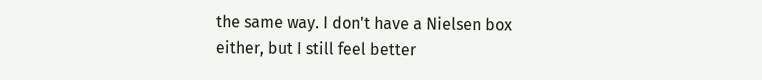the same way. I don't have a Nielsen box either, but I still feel better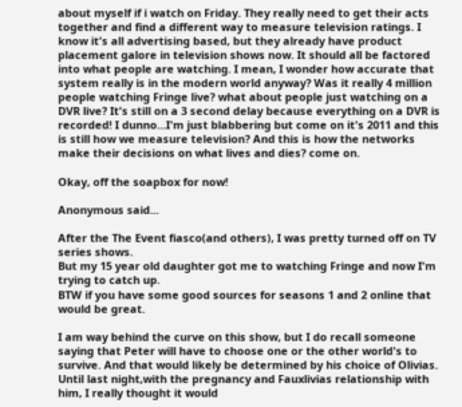about myself if i watch on Friday. They really need to get their acts together and find a different way to measure television ratings. I know it's all advertising based, but they already have product placement galore in television shows now. It should all be factored into what people are watching. I mean, I wonder how accurate that system really is in the modern world anyway? Was it really 4 million people watching Fringe live? what about people just watching on a DVR live? It's still on a 3 second delay because everything on a DVR is recorded! I dunno...I'm just blabbering but come on it's 2011 and this is still how we measure television? And this is how the networks make their decisions on what lives and dies? come on.

Okay, off the soapbox for now!

Anonymous said...

After the The Event fiasco(and others), I was pretty turned off on TV series shows.
But my 15 year old daughter got me to watching Fringe and now I'm trying to catch up.
BTW if you have some good sources for seasons 1 and 2 online that would be great.

I am way behind the curve on this show, but I do recall someone saying that Peter will have to choose one or the other world's to survive. And that would likely be determined by his choice of Olivias. Until last night,with the pregnancy and Fauxlivias relationship with him, I really thought it would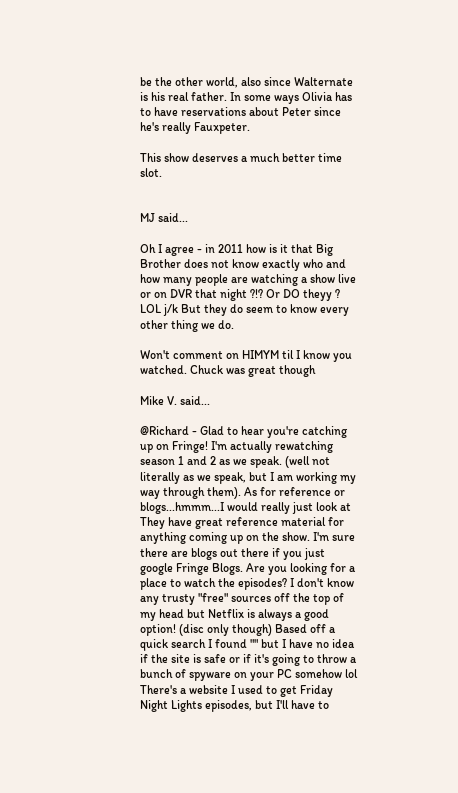be the other world, also since Walternate is his real father. In some ways Olivia has to have reservations about Peter since he's really Fauxpeter.

This show deserves a much better time slot.


MJ said...

Oh I agree - in 2011 how is it that Big Brother does not know exactly who and how many people are watching a show live or on DVR that night ?!? Or DO theyy ? LOL j/k But they do seem to know every other thing we do.

Won't comment on HIMYM til I know you watched. Chuck was great though

Mike V. said...

@Richard - Glad to hear you're catching up on Fringe! I'm actually rewatching season 1 and 2 as we speak. (well not literally as we speak, but I am working my way through them). As for reference or blogs...hmmm...I would really just look at They have great reference material for anything coming up on the show. I'm sure there are blogs out there if you just google Fringe Blogs. Are you looking for a place to watch the episodes? I don't know any trusty "free" sources off the top of my head but Netflix is always a good option! (disc only though) Based off a quick search I found "" but I have no idea if the site is safe or if it's going to throw a bunch of spyware on your PC somehow lol There's a website I used to get Friday Night Lights episodes, but I'll have to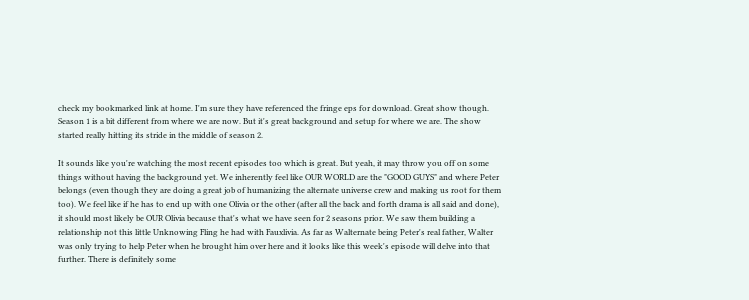check my bookmarked link at home. I'm sure they have referenced the fringe eps for download. Great show though. Season 1 is a bit different from where we are now. But it's great background and setup for where we are. The show started really hitting its stride in the middle of season 2.

It sounds like you're watching the most recent episodes too which is great. But yeah, it may throw you off on some things without having the background yet. We inherently feel like OUR WORLD are the "GOOD GUYS" and where Peter belongs (even though they are doing a great job of humanizing the alternate universe crew and making us root for them too). We feel like if he has to end up with one Olivia or the other (after all the back and forth drama is all said and done), it should most likely be OUR Olivia because that's what we have seen for 2 seasons prior. We saw them building a relationship not this little Unknowing Fling he had with Fauxlivia. As far as Walternate being Peter's real father, Walter was only trying to help Peter when he brought him over here and it looks like this week's episode will delve into that further. There is definitely some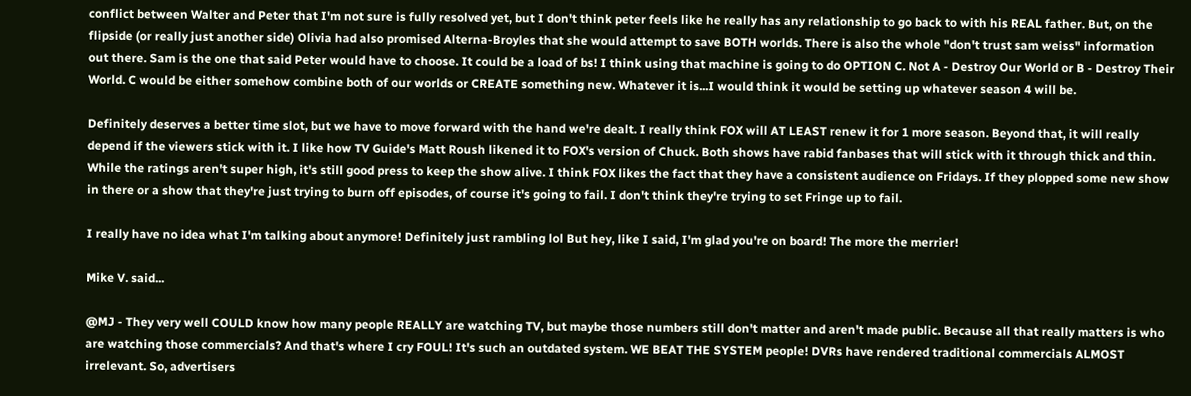conflict between Walter and Peter that I'm not sure is fully resolved yet, but I don't think peter feels like he really has any relationship to go back to with his REAL father. But, on the flipside (or really just another side) Olivia had also promised Alterna-Broyles that she would attempt to save BOTH worlds. There is also the whole "don't trust sam weiss" information out there. Sam is the one that said Peter would have to choose. It could be a load of bs! I think using that machine is going to do OPTION C. Not A - Destroy Our World or B - Destroy Their World. C would be either somehow combine both of our worlds or CREATE something new. Whatever it is...I would think it would be setting up whatever season 4 will be.

Definitely deserves a better time slot, but we have to move forward with the hand we're dealt. I really think FOX will AT LEAST renew it for 1 more season. Beyond that, it will really depend if the viewers stick with it. I like how TV Guide's Matt Roush likened it to FOX's version of Chuck. Both shows have rabid fanbases that will stick with it through thick and thin. While the ratings aren't super high, it's still good press to keep the show alive. I think FOX likes the fact that they have a consistent audience on Fridays. If they plopped some new show in there or a show that they're just trying to burn off episodes, of course it's going to fail. I don't think they're trying to set Fringe up to fail.

I really have no idea what I'm talking about anymore! Definitely just rambling lol But hey, like I said, I'm glad you're on board! The more the merrier!

Mike V. said...

@MJ - They very well COULD know how many people REALLY are watching TV, but maybe those numbers still don't matter and aren't made public. Because all that really matters is who are watching those commercials? And that's where I cry FOUL! It's such an outdated system. WE BEAT THE SYSTEM people! DVRs have rendered traditional commercials ALMOST irrelevant. So, advertisers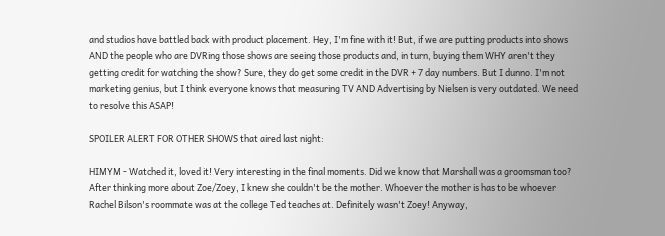and studios have battled back with product placement. Hey, I'm fine with it! But, if we are putting products into shows AND the people who are DVRing those shows are seeing those products and, in turn, buying them WHY aren't they getting credit for watching the show? Sure, they do get some credit in the DVR + 7 day numbers. But I dunno. I'm not marketing genius, but I think everyone knows that measuring TV AND Advertising by Nielsen is very outdated. We need to resolve this ASAP!

SPOILER ALERT FOR OTHER SHOWS that aired last night:

HIMYM - Watched it, loved it! Very interesting in the final moments. Did we know that Marshall was a groomsman too? After thinking more about Zoe/Zoey, I knew she couldn't be the mother. Whoever the mother is has to be whoever Rachel Bilson's roommate was at the college Ted teaches at. Definitely wasn't Zoey! Anyway,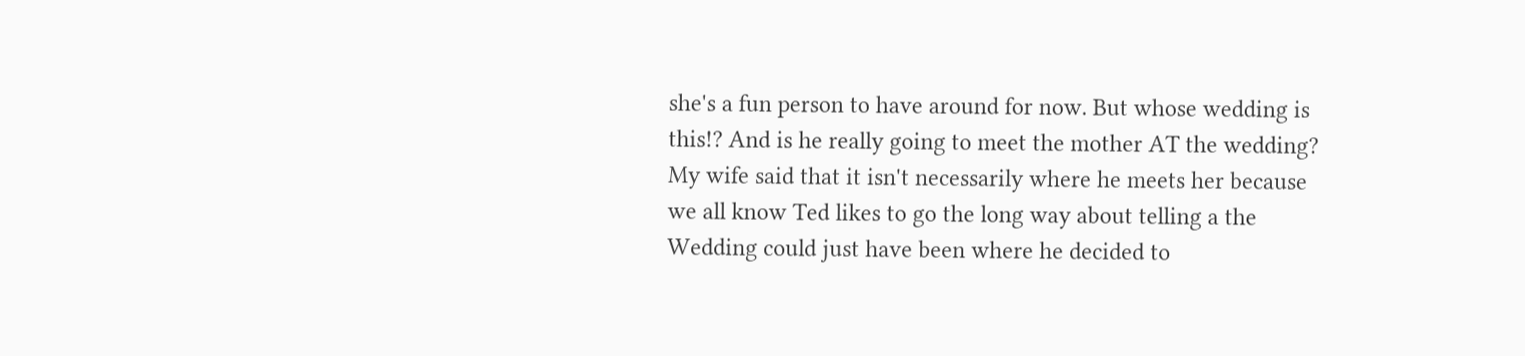she's a fun person to have around for now. But whose wedding is this!? And is he really going to meet the mother AT the wedding? My wife said that it isn't necessarily where he meets her because we all know Ted likes to go the long way about telling a the Wedding could just have been where he decided to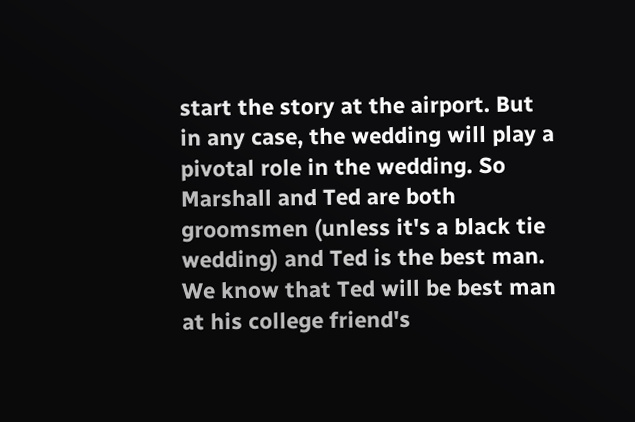start the story at the airport. But in any case, the wedding will play a pivotal role in the wedding. So Marshall and Ted are both groomsmen (unless it's a black tie wedding) and Ted is the best man. We know that Ted will be best man at his college friend's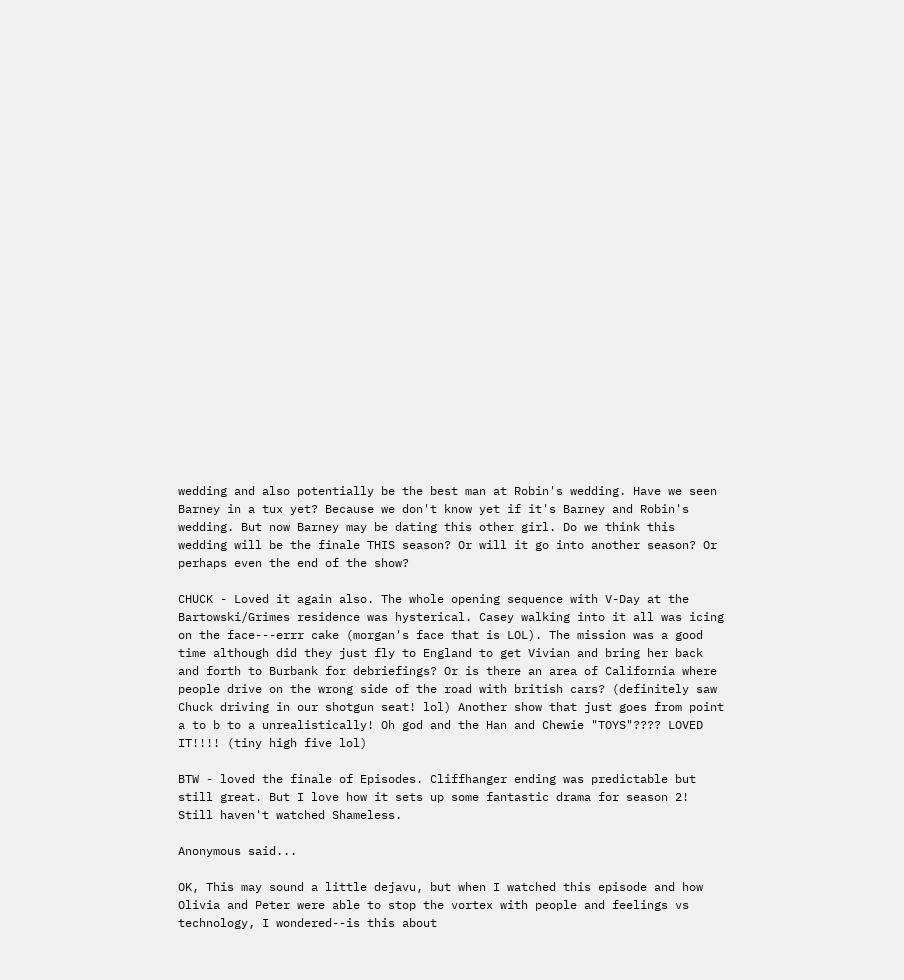wedding and also potentially be the best man at Robin's wedding. Have we seen Barney in a tux yet? Because we don't know yet if it's Barney and Robin's wedding. But now Barney may be dating this other girl. Do we think this wedding will be the finale THIS season? Or will it go into another season? Or perhaps even the end of the show?

CHUCK - Loved it again also. The whole opening sequence with V-Day at the Bartowski/Grimes residence was hysterical. Casey walking into it all was icing on the face---errr cake (morgan's face that is LOL). The mission was a good time although did they just fly to England to get Vivian and bring her back and forth to Burbank for debriefings? Or is there an area of California where people drive on the wrong side of the road with british cars? (definitely saw Chuck driving in our shotgun seat! lol) Another show that just goes from point a to b to a unrealistically! Oh god and the Han and Chewie "TOYS"???? LOVED IT!!!! (tiny high five lol)

BTW - loved the finale of Episodes. Cliffhanger ending was predictable but still great. But I love how it sets up some fantastic drama for season 2! Still haven't watched Shameless.

Anonymous said...

OK, This may sound a little dejavu, but when I watched this episode and how Olivia and Peter were able to stop the vortex with people and feelings vs technology, I wondered--is this about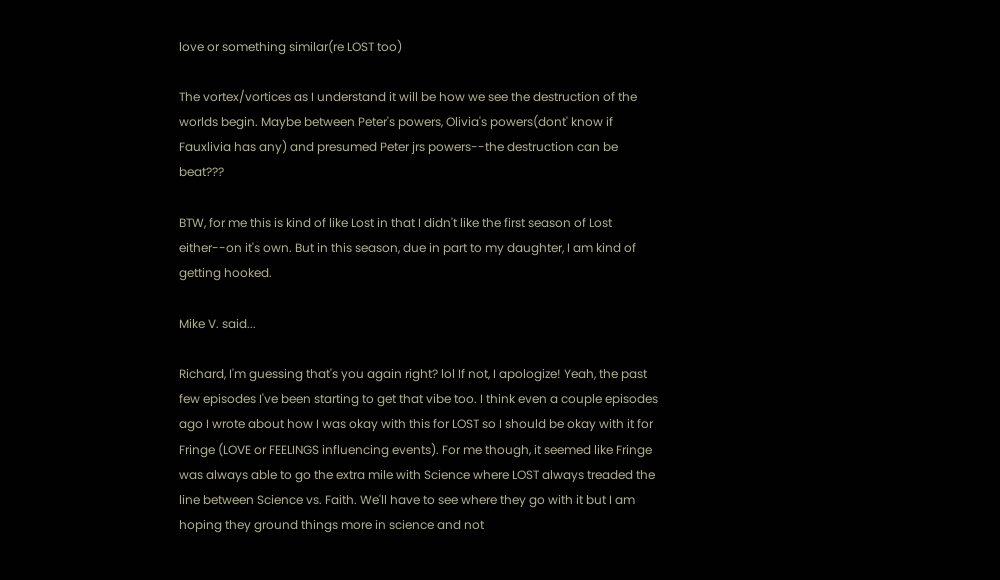love or something similar(re LOST too)

The vortex/vortices as I understand it will be how we see the destruction of the worlds begin. Maybe between Peter's powers, Olivia's powers(dont' know if Fauxlivia has any) and presumed Peter jrs powers--the destruction can be beat???

BTW, for me this is kind of like Lost in that I didn't like the first season of Lost either--on it's own. But in this season, due in part to my daughter, I am kind of getting hooked.

Mike V. said...

Richard, I'm guessing that's you again right? lol If not, I apologize! Yeah, the past few episodes I've been starting to get that vibe too. I think even a couple episodes ago I wrote about how I was okay with this for LOST so I should be okay with it for Fringe (LOVE or FEELINGS influencing events). For me though, it seemed like Fringe was always able to go the extra mile with Science where LOST always treaded the line between Science vs. Faith. We'll have to see where they go with it but I am hoping they ground things more in science and not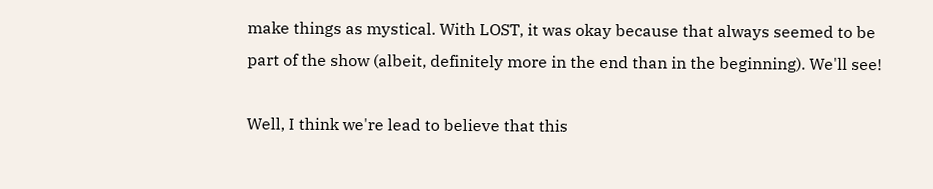make things as mystical. With LOST, it was okay because that always seemed to be part of the show (albeit, definitely more in the end than in the beginning). We'll see!

Well, I think we're lead to believe that this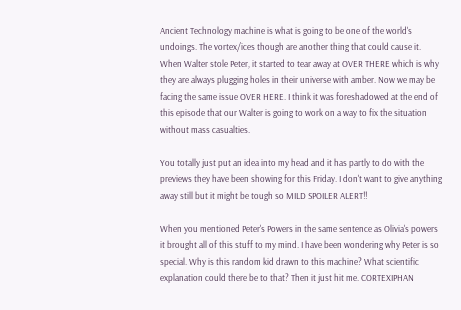Ancient Technology machine is what is going to be one of the world's undoings. The vortex/ices though are another thing that could cause it. When Walter stole Peter, it started to tear away at OVER THERE which is why they are always plugging holes in their universe with amber. Now we may be facing the same issue OVER HERE. I think it was foreshadowed at the end of this episode that our Walter is going to work on a way to fix the situation without mass casualties.

You totally just put an idea into my head and it has partly to do with the previews they have been showing for this Friday. I don't want to give anything away still but it might be tough so MILD SPOILER ALERT!!

When you mentioned Peter's Powers in the same sentence as Olivia's powers it brought all of this stuff to my mind. I have been wondering why Peter is so special. Why is this random kid drawn to this machine? What scientific explanation could there be to that? Then it just hit me. CORTEXIPHAN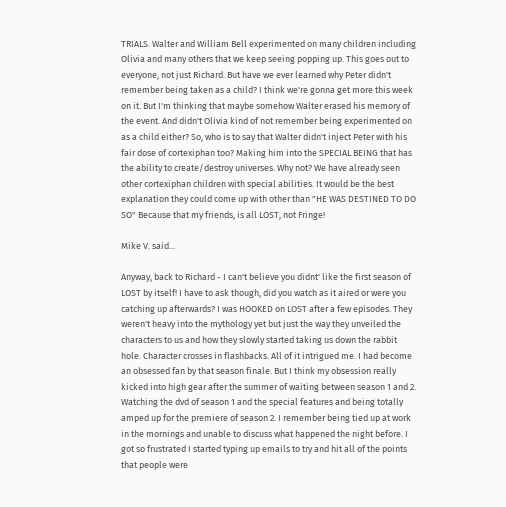TRIALS. Walter and William Bell experimented on many children including Olivia and many others that we keep seeing popping up. This goes out to everyone, not just Richard. But have we ever learned why Peter didn't remember being taken as a child? I think we're gonna get more this week on it. But I'm thinking that maybe somehow Walter erased his memory of the event. And didn't Olivia kind of not remember being experimented on as a child either? So, who is to say that Walter didn't inject Peter with his fair dose of cortexiphan too? Making him into the SPECIAL BEING that has the ability to create/destroy universes. Why not? We have already seen other cortexiphan children with special abilities. It would be the best explanation they could come up with other than "HE WAS DESTINED TO DO SO" Because that my friends, is all LOST, not Fringe!

Mike V. said...

Anyway, back to Richard - I can't believe you didnt' like the first season of LOST by itself! I have to ask though, did you watch as it aired or were you catching up afterwards? I was HOOKED on LOST after a few episodes. They weren't heavy into the mythology yet but just the way they unveiled the characters to us and how they slowly started taking us down the rabbit hole. Character crosses in flashbacks. All of it intrigued me. I had become an obsessed fan by that season finale. But I think my obsession really kicked into high gear after the summer of waiting between season 1 and 2. Watching the dvd of season 1 and the special features and being totally amped up for the premiere of season 2. I remember being tied up at work in the mornings and unable to discuss what happened the night before. I got so frustrated I started typing up emails to try and hit all of the points that people were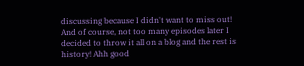discussing because I didn't want to miss out! And of course, not too many episodes later I decided to throw it all on a blog and the rest is history! Ahh good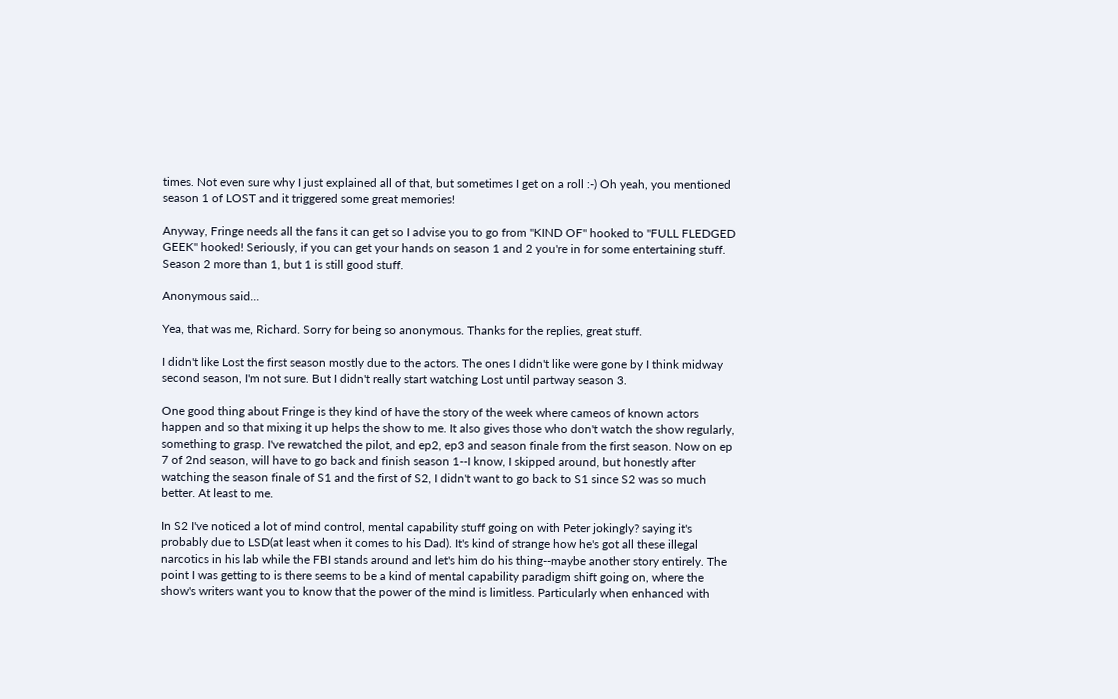times. Not even sure why I just explained all of that, but sometimes I get on a roll :-) Oh yeah, you mentioned season 1 of LOST and it triggered some great memories!

Anyway, Fringe needs all the fans it can get so I advise you to go from "KIND OF" hooked to "FULL FLEDGED GEEK" hooked! Seriously, if you can get your hands on season 1 and 2 you're in for some entertaining stuff. Season 2 more than 1, but 1 is still good stuff.

Anonymous said...

Yea, that was me, Richard. Sorry for being so anonymous. Thanks for the replies, great stuff.

I didn't like Lost the first season mostly due to the actors. The ones I didn't like were gone by I think midway second season, I'm not sure. But I didn't really start watching Lost until partway season 3.

One good thing about Fringe is they kind of have the story of the week where cameos of known actors happen and so that mixing it up helps the show to me. It also gives those who don't watch the show regularly, something to grasp. I've rewatched the pilot, and ep2, ep3 and season finale from the first season. Now on ep 7 of 2nd season, will have to go back and finish season 1--I know, I skipped around, but honestly after watching the season finale of S1 and the first of S2, I didn't want to go back to S1 since S2 was so much better. At least to me.

In S2 I've noticed a lot of mind control, mental capability stuff going on with Peter jokingly? saying it's probably due to LSD(at least when it comes to his Dad). It's kind of strange how he's got all these illegal narcotics in his lab while the FBI stands around and let's him do his thing--maybe another story entirely. The point I was getting to is there seems to be a kind of mental capability paradigm shift going on, where the show's writers want you to know that the power of the mind is limitless. Particularly when enhanced with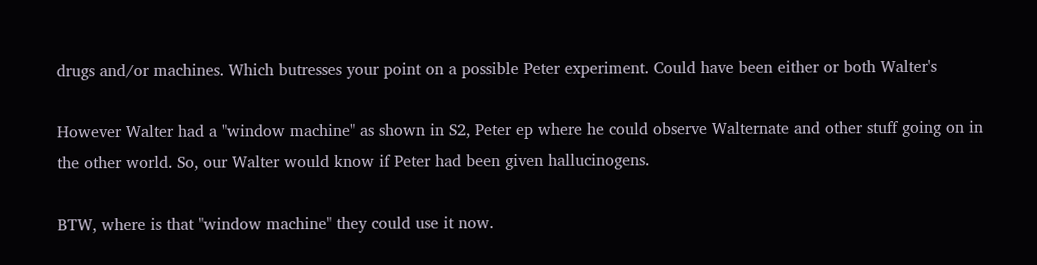drugs and/or machines. Which butresses your point on a possible Peter experiment. Could have been either or both Walter's

However Walter had a "window machine" as shown in S2, Peter ep where he could observe Walternate and other stuff going on in the other world. So, our Walter would know if Peter had been given hallucinogens.

BTW, where is that "window machine" they could use it now.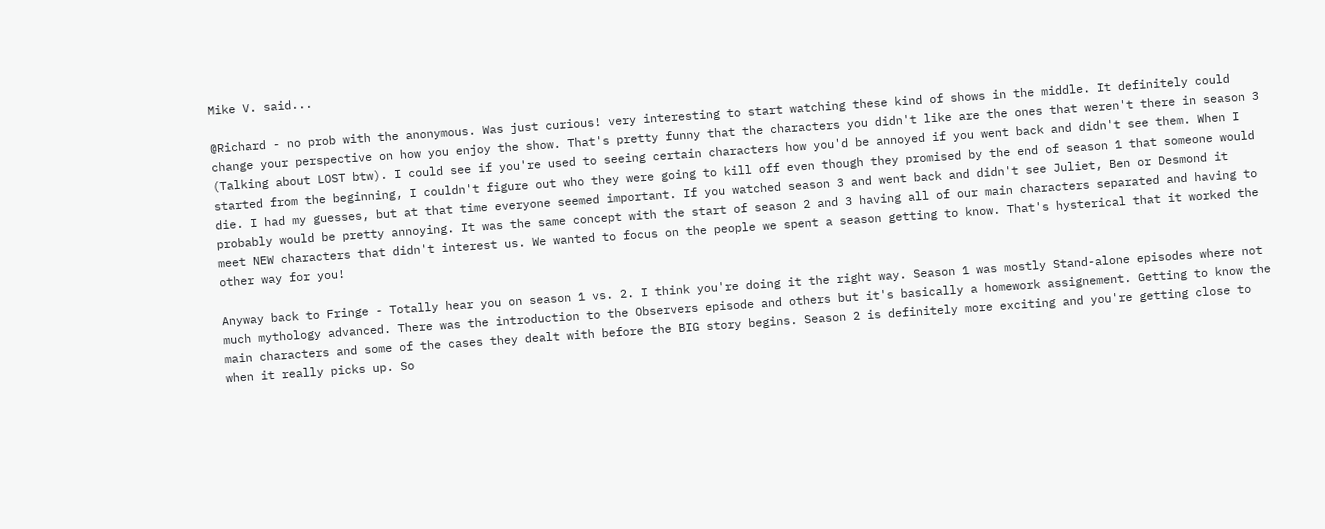Mike V. said...

@Richard - no prob with the anonymous. Was just curious! very interesting to start watching these kind of shows in the middle. It definitely could change your perspective on how you enjoy the show. That's pretty funny that the characters you didn't like are the ones that weren't there in season 3 (Talking about LOST btw). I could see if you're used to seeing certain characters how you'd be annoyed if you went back and didn't see them. When I started from the beginning, I couldn't figure out who they were going to kill off even though they promised by the end of season 1 that someone would die. I had my guesses, but at that time everyone seemed important. If you watched season 3 and went back and didn't see Juliet, Ben or Desmond it probably would be pretty annoying. It was the same concept with the start of season 2 and 3 having all of our main characters separated and having to meet NEW characters that didn't interest us. We wanted to focus on the people we spent a season getting to know. That's hysterical that it worked the other way for you!

Anyway back to Fringe - Totally hear you on season 1 vs. 2. I think you're doing it the right way. Season 1 was mostly Stand-alone episodes where not much mythology advanced. There was the introduction to the Observers episode and others but it's basically a homework assignement. Getting to know the main characters and some of the cases they dealt with before the BIG story begins. Season 2 is definitely more exciting and you're getting close to when it really picks up. So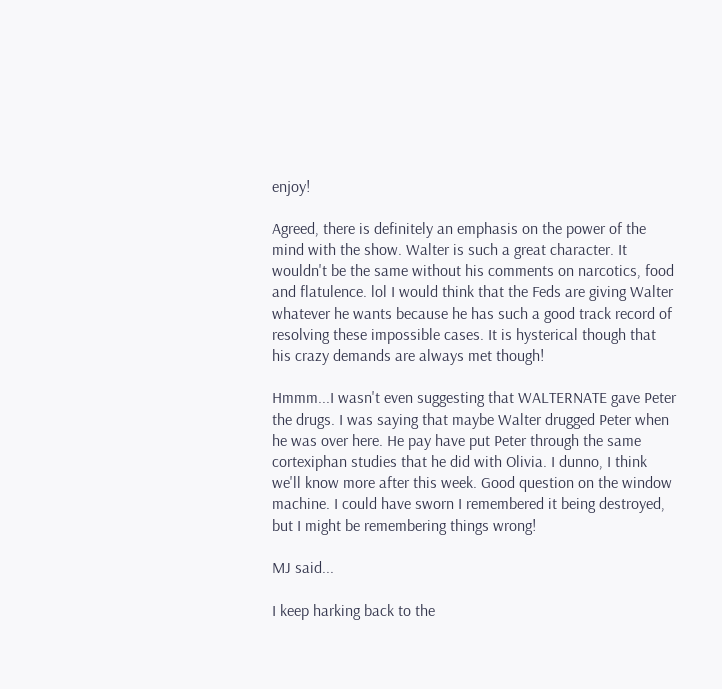enjoy!

Agreed, there is definitely an emphasis on the power of the mind with the show. Walter is such a great character. It wouldn't be the same without his comments on narcotics, food and flatulence. lol I would think that the Feds are giving Walter whatever he wants because he has such a good track record of resolving these impossible cases. It is hysterical though that his crazy demands are always met though!

Hmmm...I wasn't even suggesting that WALTERNATE gave Peter the drugs. I was saying that maybe Walter drugged Peter when he was over here. He pay have put Peter through the same cortexiphan studies that he did with Olivia. I dunno, I think we'll know more after this week. Good question on the window machine. I could have sworn I remembered it being destroyed, but I might be remembering things wrong!

MJ said...

I keep harking back to the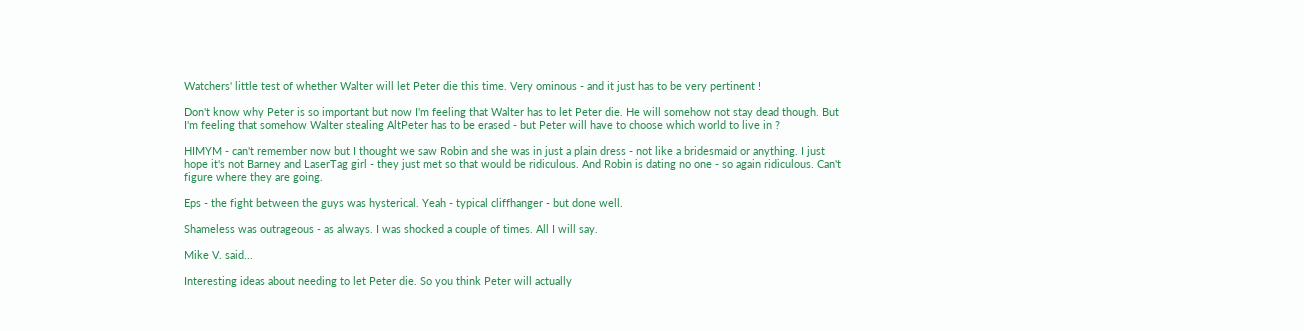Watchers' little test of whether Walter will let Peter die this time. Very ominous - and it just has to be very pertinent !

Don't know why Peter is so important but now I'm feeling that Walter has to let Peter die. He will somehow not stay dead though. But I'm feeling that somehow Walter stealing AltPeter has to be erased - but Peter will have to choose which world to live in ?

HIMYM - can't remember now but I thought we saw Robin and she was in just a plain dress - not like a bridesmaid or anything. I just hope it's not Barney and LaserTag girl - they just met so that would be ridiculous. And Robin is dating no one - so again ridiculous. Can't figure where they are going.

Eps - the fight between the guys was hysterical. Yeah - typical cliffhanger - but done well.

Shameless was outrageous - as always. I was shocked a couple of times. All I will say.

Mike V. said...

Interesting ideas about needing to let Peter die. So you think Peter will actually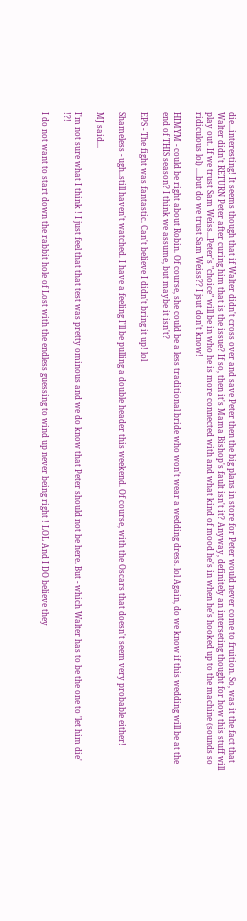die...interesting! It seems though that if Walter didn't cross over and save Peter then the big plans in store for Peter would never come to fruition. So, was it the fact that Walter didn't RETURN Peter after curing him that is the issue? If so, then it's Mama Bishop's fault isn't it? Anyway, definitely an interseting thought for how this stuff will play out. If we trust Sam Weiss...Peter's "choice" will be in who he is more connected with and what kind of mood he's in when he's hooked up to the machine (sounds so ridiculous lol) ....but do we trust Sam Weiss?? I jsut don't know!

HIMYM - could be right about Robin. Of course, she could be a less traditional bride who won't wear a wedding dress. lol Again, do we know if this wedding will be at the end of THIS season? I think we assume, but maybe it isn't?

EPS - The fight was fantastic. Can't believe I didn't bring it up! lol

Shameless - ugh..still haven't watched. I have a feeling I'll be pulling a double header this weekend. Of course, with the Oscars that doesn't seem very probable either!

MJ said...

I'm not sure what I think ! I just feel that that test was pretty ominous and we do know that Peter should not be here. But - which Walter has to be the one to 'let him die' !?!

I do not want to start down the rabbit hole of Lost with the endless guessing to wind up never being right ! LOL And I DO believe they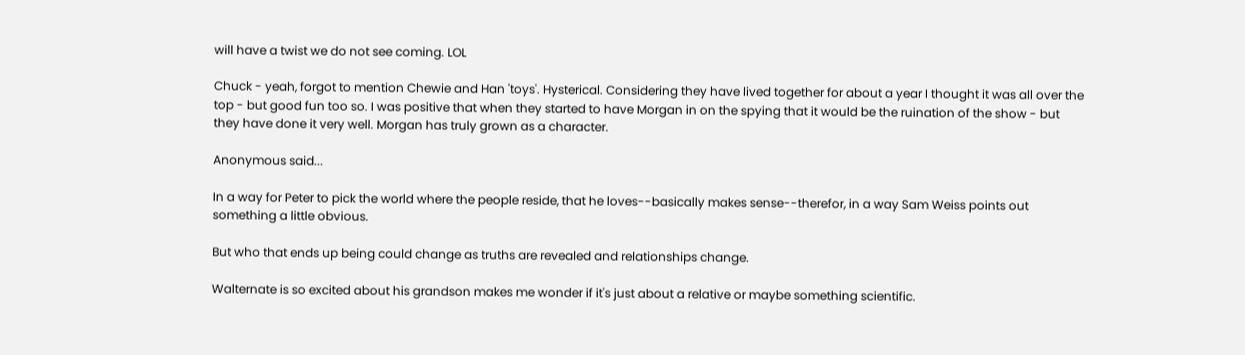will have a twist we do not see coming. LOL

Chuck - yeah, forgot to mention Chewie and Han 'toys'. Hysterical. Considering they have lived together for about a year I thought it was all over the top - but good fun too so. I was positive that when they started to have Morgan in on the spying that it would be the ruination of the show - but they have done it very well. Morgan has truly grown as a character.

Anonymous said...

In a way for Peter to pick the world where the people reside, that he loves--basically makes sense--therefor, in a way Sam Weiss points out something a little obvious.

But who that ends up being could change as truths are revealed and relationships change.

Walternate is so excited about his grandson makes me wonder if it's just about a relative or maybe something scientific.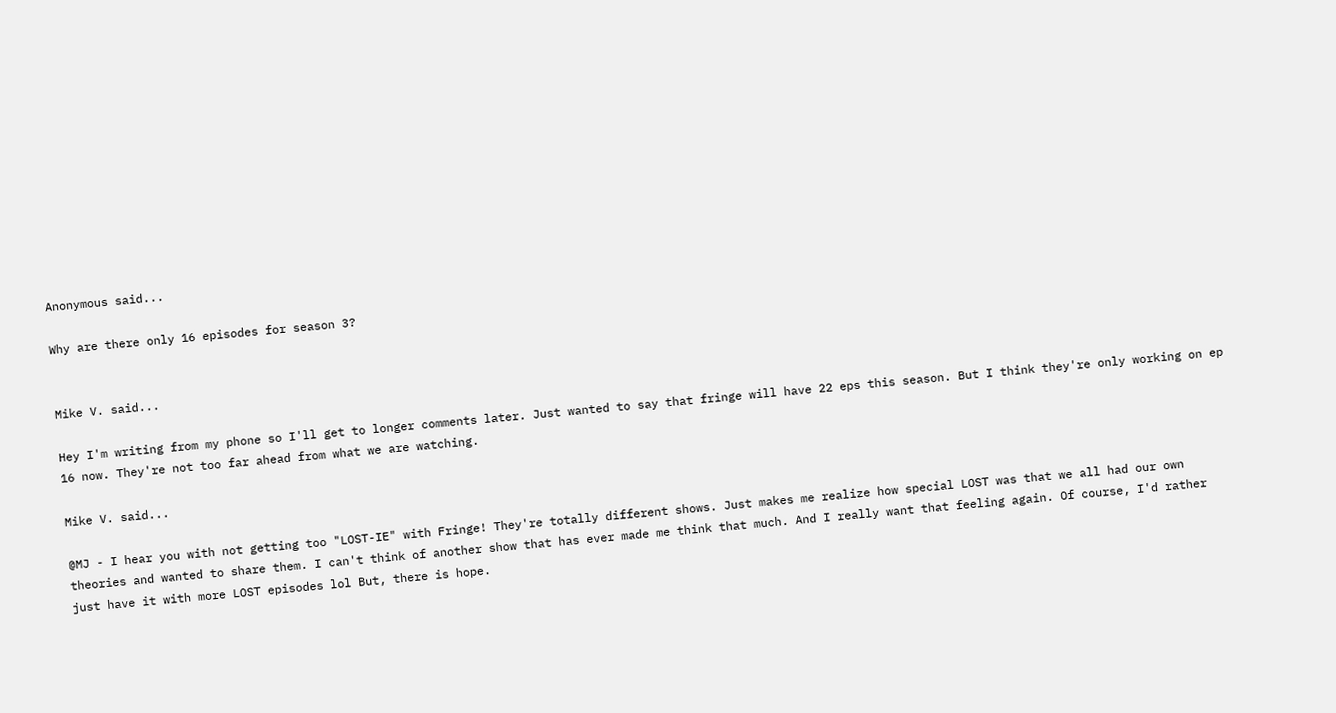Anonymous said...

Why are there only 16 episodes for season 3?


Mike V. said...

Hey I'm writing from my phone so I'll get to longer comments later. Just wanted to say that fringe will have 22 eps this season. But I think they're only working on ep 16 now. They're not too far ahead from what we are watching.

Mike V. said...

@MJ - I hear you with not getting too "LOST-IE" with Fringe! They're totally different shows. Just makes me realize how special LOST was that we all had our own theories and wanted to share them. I can't think of another show that has ever made me think that much. And I really want that feeling again. Of course, I'd rather just have it with more LOST episodes lol But, there is hope.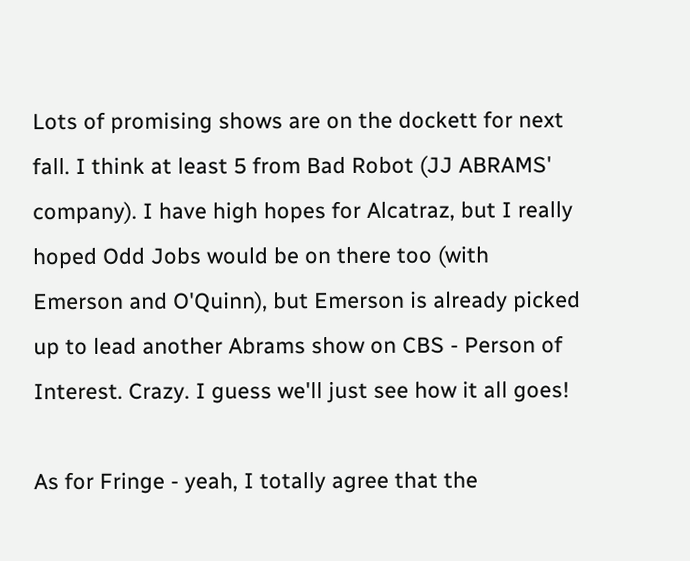Lots of promising shows are on the dockett for next fall. I think at least 5 from Bad Robot (JJ ABRAMS' company). I have high hopes for Alcatraz, but I really hoped Odd Jobs would be on there too (with Emerson and O'Quinn), but Emerson is already picked up to lead another Abrams show on CBS - Person of Interest. Crazy. I guess we'll just see how it all goes!

As for Fringe - yeah, I totally agree that the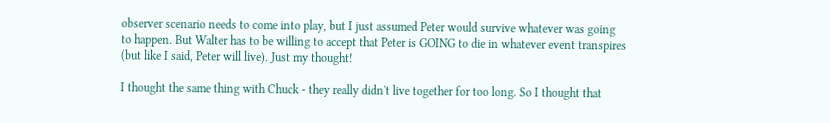observer scenario needs to come into play, but I just assumed Peter would survive whatever was going to happen. But Walter has to be willing to accept that Peter is GOING to die in whatever event transpires (but like I said, Peter will live). Just my thought!

I thought the same thing with Chuck - they really didn't live together for too long. So I thought that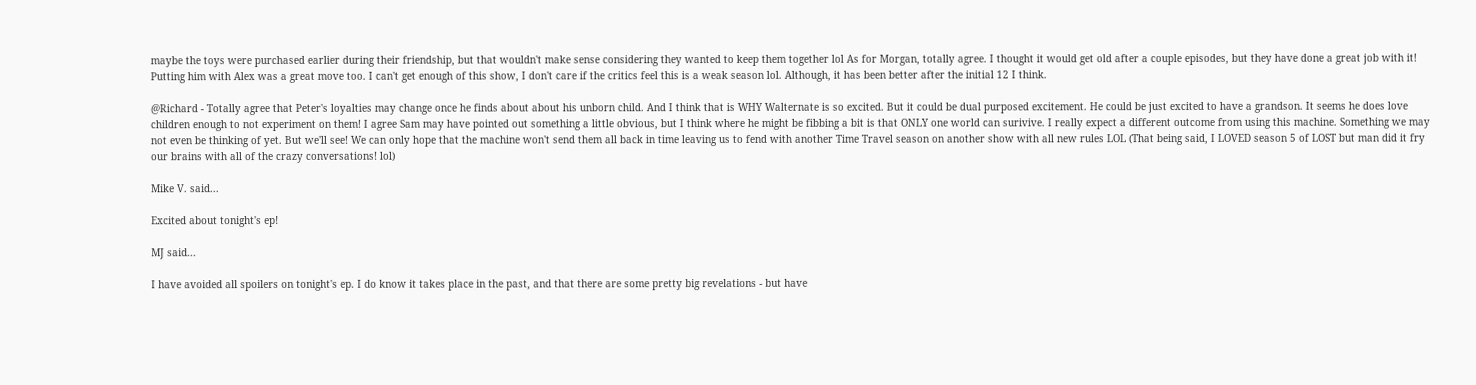maybe the toys were purchased earlier during their friendship, but that wouldn't make sense considering they wanted to keep them together lol As for Morgan, totally agree. I thought it would get old after a couple episodes, but they have done a great job with it! Putting him with Alex was a great move too. I can't get enough of this show, I don't care if the critics feel this is a weak season lol. Although, it has been better after the initial 12 I think.

@Richard - Totally agree that Peter's loyalties may change once he finds about about his unborn child. And I think that is WHY Walternate is so excited. But it could be dual purposed excitement. He could be just excited to have a grandson. It seems he does love children enough to not experiment on them! I agree Sam may have pointed out something a little obvious, but I think where he might be fibbing a bit is that ONLY one world can surivive. I really expect a different outcome from using this machine. Something we may not even be thinking of yet. But we'll see! We can only hope that the machine won't send them all back in time leaving us to fend with another Time Travel season on another show with all new rules LOL (That being said, I LOVED season 5 of LOST but man did it fry our brains with all of the crazy conversations! lol)

Mike V. said...

Excited about tonight's ep!

MJ said...

I have avoided all spoilers on tonight's ep. I do know it takes place in the past, and that there are some pretty big revelations - but have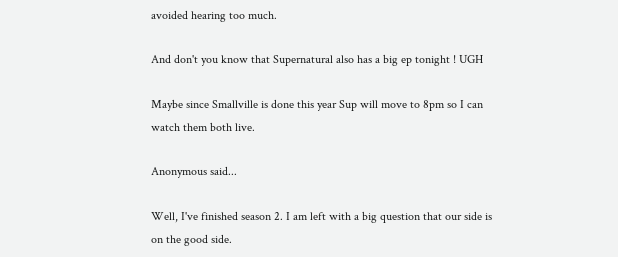avoided hearing too much.

And don't you know that Supernatural also has a big ep tonight ! UGH

Maybe since Smallville is done this year Sup will move to 8pm so I can watch them both live.

Anonymous said...

Well, I've finished season 2. I am left with a big question that our side is on the good side.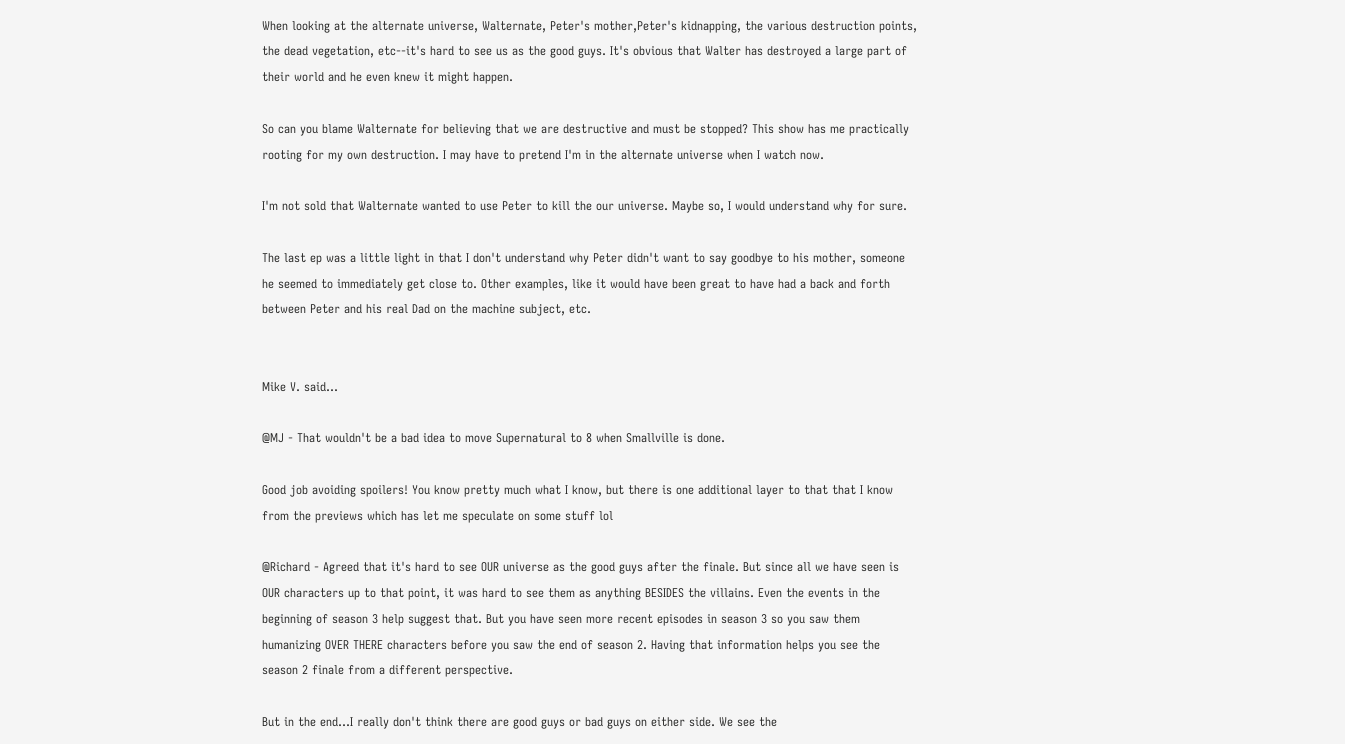When looking at the alternate universe, Walternate, Peter's mother,Peter's kidnapping, the various destruction points, the dead vegetation, etc--it's hard to see us as the good guys. It's obvious that Walter has destroyed a large part of their world and he even knew it might happen.

So can you blame Walternate for believing that we are destructive and must be stopped? This show has me practically rooting for my own destruction. I may have to pretend I'm in the alternate universe when I watch now.

I'm not sold that Walternate wanted to use Peter to kill the our universe. Maybe so, I would understand why for sure.

The last ep was a little light in that I don't understand why Peter didn't want to say goodbye to his mother, someone he seemed to immediately get close to. Other examples, like it would have been great to have had a back and forth between Peter and his real Dad on the machine subject, etc.


Mike V. said...

@MJ - That wouldn't be a bad idea to move Supernatural to 8 when Smallville is done.

Good job avoiding spoilers! You know pretty much what I know, but there is one additional layer to that that I know from the previews which has let me speculate on some stuff lol

@Richard - Agreed that it's hard to see OUR universe as the good guys after the finale. But since all we have seen is OUR characters up to that point, it was hard to see them as anything BESIDES the villains. Even the events in the beginning of season 3 help suggest that. But you have seen more recent episodes in season 3 so you saw them humanizing OVER THERE characters before you saw the end of season 2. Having that information helps you see the season 2 finale from a different perspective.

But in the end...I really don't think there are good guys or bad guys on either side. We see the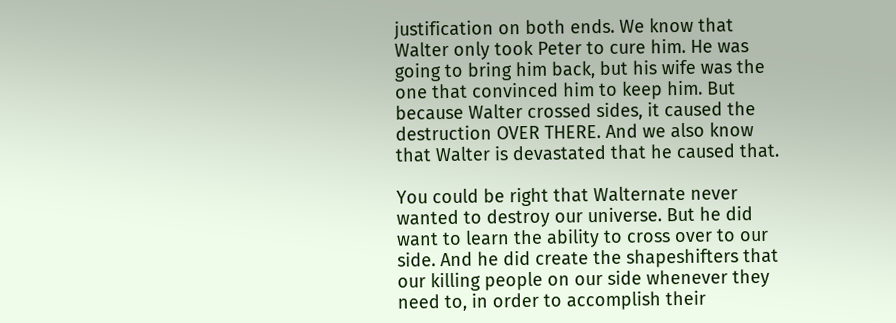justification on both ends. We know that Walter only took Peter to cure him. He was going to bring him back, but his wife was the one that convinced him to keep him. But because Walter crossed sides, it caused the destruction OVER THERE. And we also know that Walter is devastated that he caused that.

You could be right that Walternate never wanted to destroy our universe. But he did want to learn the ability to cross over to our side. And he did create the shapeshifters that our killing people on our side whenever they need to, in order to accomplish their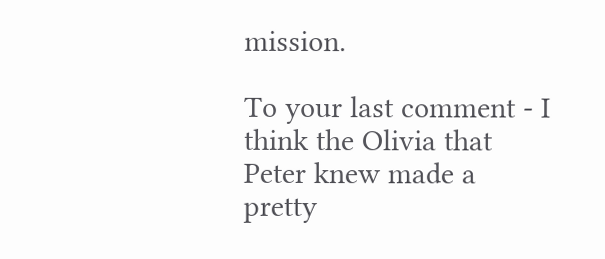mission.

To your last comment - I think the Olivia that Peter knew made a pretty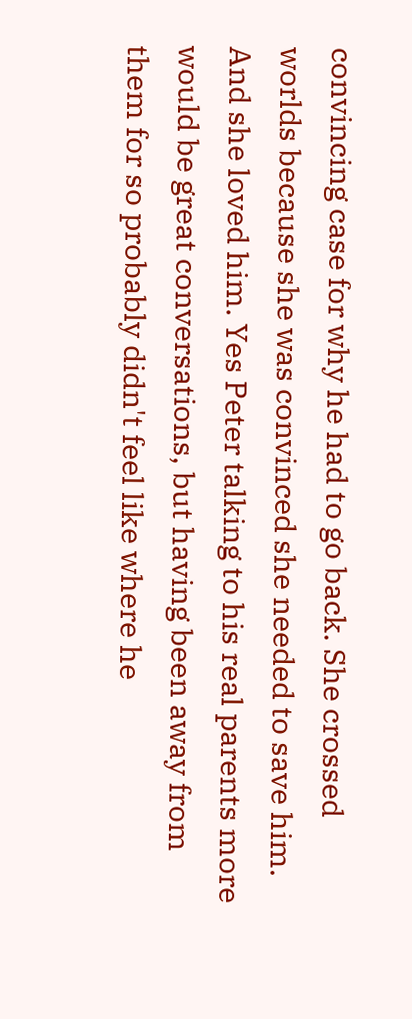convincing case for why he had to go back. She crossed worlds because she was convinced she needed to save him. And she loved him. Yes Peter talking to his real parents more would be great conversations, but having been away from them for so probably didn't feel like where he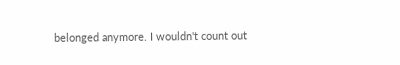belonged anymore. I wouldn't count out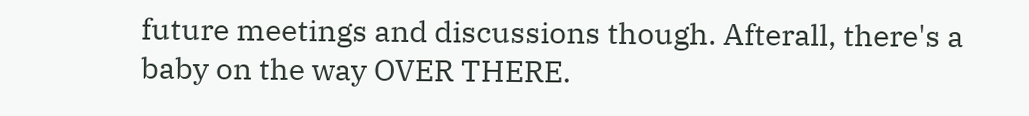future meetings and discussions though. Afterall, there's a baby on the way OVER THERE.